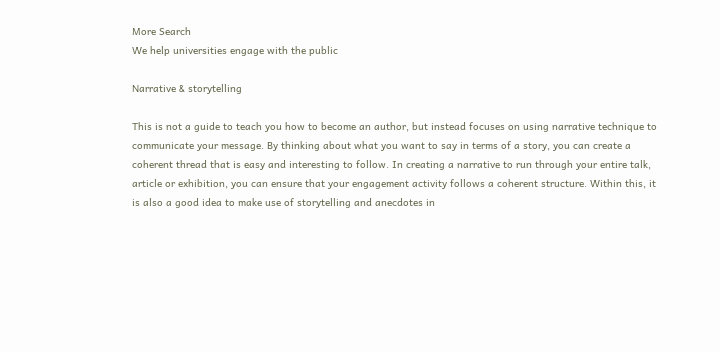More Search
We help universities engage with the public

Narrative & storytelling

This is not a guide to teach you how to become an author, but instead focuses on using narrative technique to communicate your message. By thinking about what you want to say in terms of a story, you can create a coherent thread that is easy and interesting to follow. In creating a narrative to run through your entire talk, article or exhibition, you can ensure that your engagement activity follows a coherent structure. Within this, it is also a good idea to make use of storytelling and anecdotes in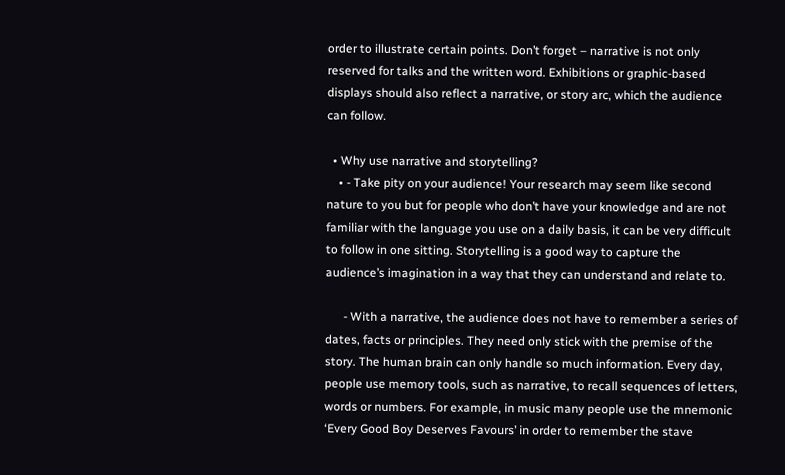order to illustrate certain points. Don’t forget – narrative is not only reserved for talks and the written word. Exhibitions or graphic-based displays should also reflect a narrative, or story arc, which the audience can follow.

  • Why use narrative and storytelling?
    • - Take pity on your audience! Your research may seem like second nature to you but for people who don’t have your knowledge and are not familiar with the language you use on a daily basis, it can be very difficult to follow in one sitting. Storytelling is a good way to capture the audience’s imagination in a way that they can understand and relate to.

      - With a narrative, the audience does not have to remember a series of dates, facts or principles. They need only stick with the premise of the story. The human brain can only handle so much information. Every day, people use memory tools, such as narrative, to recall sequences of letters, words or numbers. For example, in music many people use the mnemonic ‘Every Good Boy Deserves Favours’ in order to remember the stave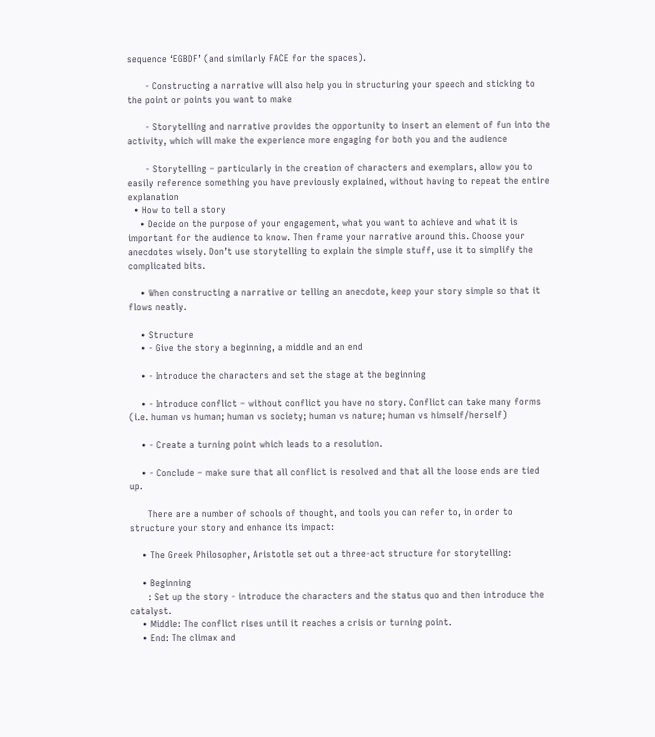sequence ‘EGBDF’ (and similarly FACE for the spaces).

      - Constructing a narrative will also help you in structuring your speech and sticking to the point or points you want to make

      - Storytelling and narrative provides the opportunity to insert an element of fun into the activity, which will make the experience more engaging for both you and the audience

      - Storytelling – particularly in the creation of characters and exemplars, allow you to easily reference something you have previously explained, without having to repeat the entire explanation
  • How to tell a story
    • Decide on the purpose of your engagement, what you want to achieve and what it is important for the audience to know. Then frame your narrative around this. Choose your anecdotes wisely. Don’t use storytelling to explain the simple stuff, use it to simplify the complicated bits.

    • When constructing a narrative or telling an anecdote, keep your story simple so that it flows neatly.

    • Structure
    • - Give the story a beginning, a middle and an end

    • - Introduce the characters and set the stage at the beginning

    • - Introduce conflict – without conflict you have no story. Conflict can take many forms (i.e. human vs human; human vs society; human vs nature; human vs himself/herself)

    • - Create a turning point which leads to a resolution.

    • - Conclude – make sure that all conflict is resolved and that all the loose ends are tied up.

      There are a number of schools of thought, and tools you can refer to, in order to structure your story and enhance its impact:

    • The Greek Philosopher, Aristotle set out a three-act structure for storytelling:

    • Beginning
      : Set up the story - introduce the characters and the status quo and then introduce the catalyst.
    • Middle: The conflict rises until it reaches a crisis or turning point.
    • End: The climax and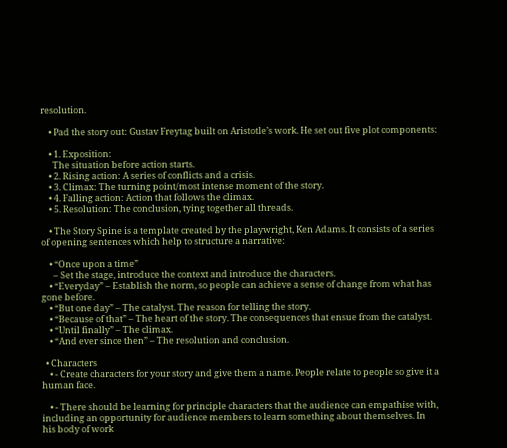resolution.

    • Pad the story out: Gustav Freytag built on Aristotle’s work. He set out five plot components:

    • 1. Exposition:
      The situation before action starts.
    • 2. Rising action: A series of conflicts and a crisis.
    • 3. Climax: The turning point/most intense moment of the story.
    • 4. Falling action: Action that follows the climax.
    • 5. Resolution: The conclusion, tying together all threads.

    • The Story Spine is a template created by the playwright, Ken Adams. It consists of a series of opening sentences which help to structure a narrative:

    • “Once upon a time”
      – Set the stage, introduce the context and introduce the characters.
    • “Everyday” – Establish the norm, so people can achieve a sense of change from what has gone before.
    • “But one day” – The catalyst. The reason for telling the story.
    • “Because of that” – The heart of the story. The consequences that ensue from the catalyst.
    • “Until finally” – The climax.
    • “And ever since then” – The resolution and conclusion.

  • Characters
    • - Create characters for your story and give them a name. People relate to people so give it a human face.

    • - There should be learning for principle characters that the audience can empathise with, including an opportunity for audience members to learn something about themselves. In his body of work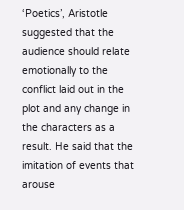‘Poetics’, Aristotle suggested that the audience should relate emotionally to the conflict laid out in the plot and any change in the characters as a result. He said that the imitation of events that arouse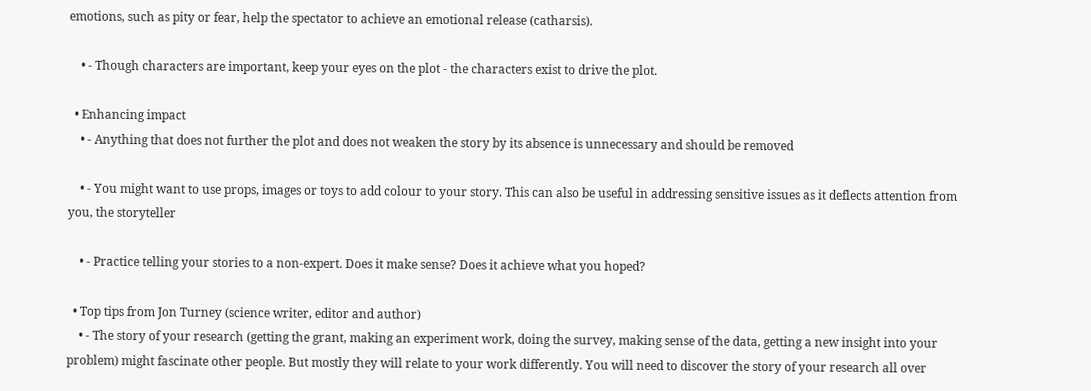emotions, such as pity or fear, help the spectator to achieve an emotional release (catharsis).

    • - Though characters are important, keep your eyes on the plot - the characters exist to drive the plot.

  • Enhancing impact
    • - Anything that does not further the plot and does not weaken the story by its absence is unnecessary and should be removed

    • - You might want to use props, images or toys to add colour to your story. This can also be useful in addressing sensitive issues as it deflects attention from you, the storyteller

    • - Practice telling your stories to a non-expert. Does it make sense? Does it achieve what you hoped?

  • Top tips from Jon Turney (science writer, editor and author)
    • - The story of your research (getting the grant, making an experiment work, doing the survey, making sense of the data, getting a new insight into your problem) might fascinate other people. But mostly they will relate to your work differently. You will need to discover the story of your research all over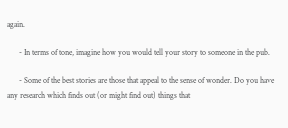again.

      - In terms of tone, imagine how you would tell your story to someone in the pub.

      - Some of the best stories are those that appeal to the sense of wonder. Do you have any research which finds out (or might find out) things that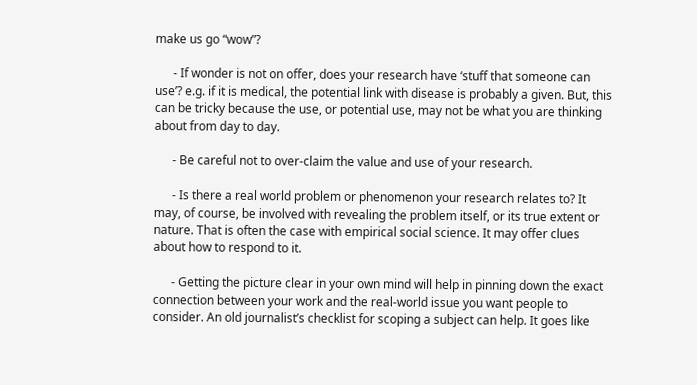make us go “wow”?

      - If wonder is not on offer, does your research have ‘stuff that someone can use’? e.g. if it is medical, the potential link with disease is probably a given. But, this can be tricky because the use, or potential use, may not be what you are thinking about from day to day.

      - Be careful not to over-claim the value and use of your research.

      - Is there a real world problem or phenomenon your research relates to? It may, of course, be involved with revealing the problem itself, or its true extent or nature. That is often the case with empirical social science. It may offer clues about how to respond to it.

      - Getting the picture clear in your own mind will help in pinning down the exact connection between your work and the real-world issue you want people to consider. An old journalist’s checklist for scoping a subject can help. It goes like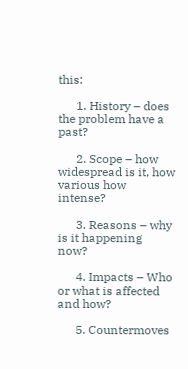this:

      1. History – does the problem have a past?

      2. Scope – how widespread is it, how various how intense?

      3. Reasons – why is it happening now?

      4. Impacts – Who or what is affected and how?

      5. Countermoves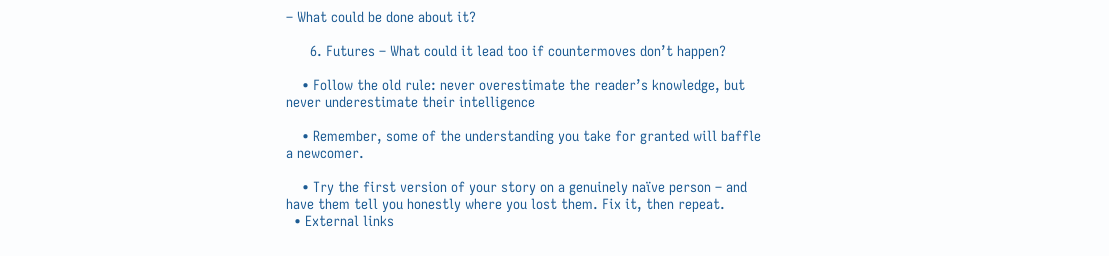– What could be done about it?

      6. Futures – What could it lead too if countermoves don’t happen?

    • Follow the old rule: never overestimate the reader’s knowledge, but never underestimate their intelligence

    • Remember, some of the understanding you take for granted will baffle a newcomer.

    • Try the first version of your story on a genuinely naïve person – and have them tell you honestly where you lost them. Fix it, then repeat.
  • External links